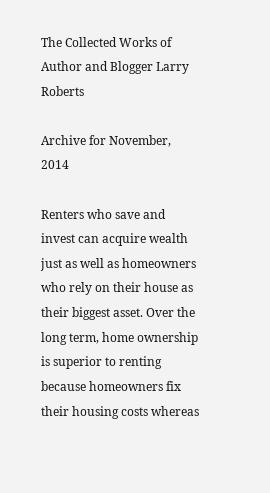The Collected Works of Author and Blogger Larry Roberts

Archive for November, 2014

Renters who save and invest can acquire wealth just as well as homeowners who rely on their house as their biggest asset. Over the long term, home ownership is superior to renting because homeowners fix their housing costs whereas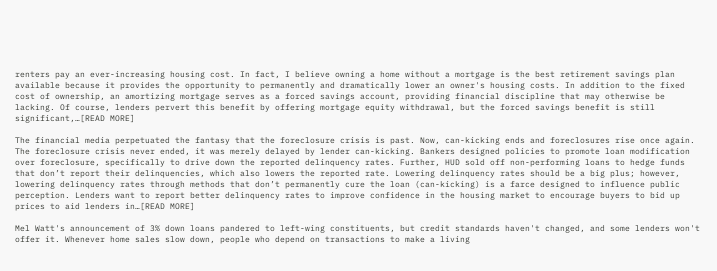renters pay an ever-increasing housing cost. In fact, I believe owning a home without a mortgage is the best retirement savings plan available because it provides the opportunity to permanently and dramatically lower an owner's housing costs. In addition to the fixed cost of ownership, an amortizing mortgage serves as a forced savings account, providing financial discipline that may otherwise be lacking. Of course, lenders pervert this benefit by offering mortgage equity withdrawal, but the forced savings benefit is still significant,…[READ MORE]

The financial media perpetuated the fantasy that the foreclosure crisis is past. Now, can-kicking ends and foreclosures rise once again. The foreclosure crisis never ended, it was merely delayed by lender can-kicking. Bankers designed policies to promote loan modification over foreclosure, specifically to drive down the reported delinquency rates. Further, HUD sold off non-performing loans to hedge funds that don’t report their delinquencies, which also lowers the reported rate. Lowering delinquency rates should be a big plus; however, lowering delinquency rates through methods that don’t permanently cure the loan (can-kicking) is a farce designed to influence public perception. Lenders want to report better delinquency rates to improve confidence in the housing market to encourage buyers to bid up prices to aid lenders in…[READ MORE]

Mel Watt's announcement of 3% down loans pandered to left-wing constituents, but credit standards haven't changed, and some lenders won't offer it. Whenever home sales slow down, people who depend on transactions to make a living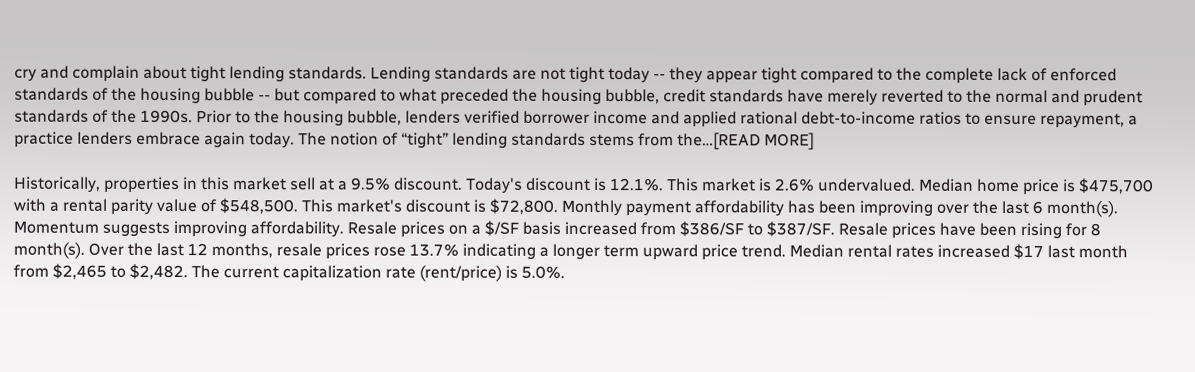cry and complain about tight lending standards. Lending standards are not tight today -- they appear tight compared to the complete lack of enforced standards of the housing bubble -- but compared to what preceded the housing bubble, credit standards have merely reverted to the normal and prudent standards of the 1990s. Prior to the housing bubble, lenders verified borrower income and applied rational debt-to-income ratios to ensure repayment, a practice lenders embrace again today. The notion of “tight” lending standards stems from the…[READ MORE]

Historically, properties in this market sell at a 9.5% discount. Today's discount is 12.1%. This market is 2.6% undervalued. Median home price is $475,700 with a rental parity value of $548,500. This market's discount is $72,800. Monthly payment affordability has been improving over the last 6 month(s). Momentum suggests improving affordability. Resale prices on a $/SF basis increased from $386/SF to $387/SF. Resale prices have been rising for 8 month(s). Over the last 12 months, resale prices rose 13.7% indicating a longer term upward price trend. Median rental rates increased $17 last month from $2,465 to $2,482. The current capitalization rate (rent/price) is 5.0%.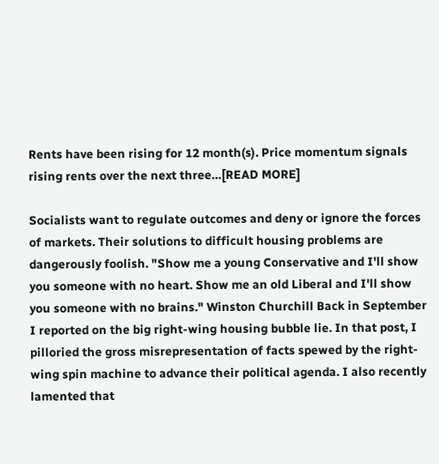Rents have been rising for 12 month(s). Price momentum signals rising rents over the next three…[READ MORE]

Socialists want to regulate outcomes and deny or ignore the forces of markets. Their solutions to difficult housing problems are dangerously foolish. "Show me a young Conservative and I'll show you someone with no heart. Show me an old Liberal and I'll show you someone with no brains." Winston Churchill Back in September I reported on the big right-wing housing bubble lie. In that post, I pilloried the gross misrepresentation of facts spewed by the right-wing spin machine to advance their political agenda. I also recently lamented that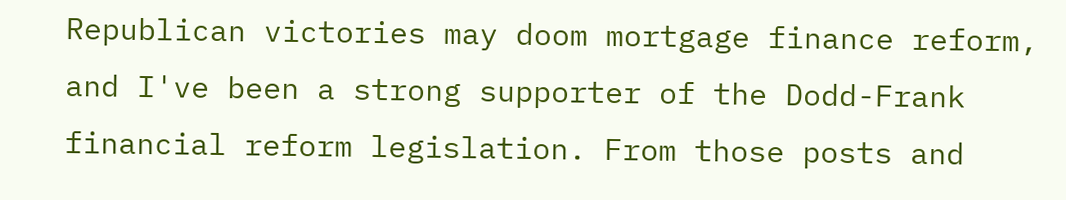Republican victories may doom mortgage finance reform, and I've been a strong supporter of the Dodd-Frank financial reform legislation. From those posts and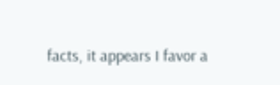facts, it appears I favor a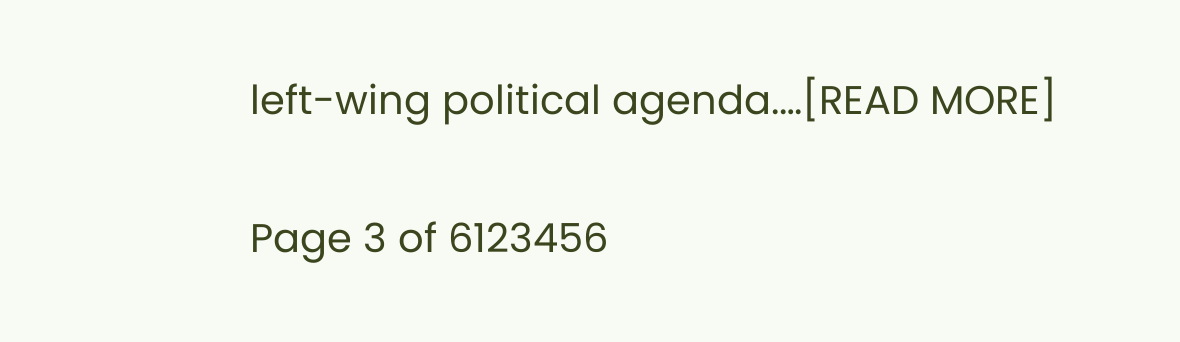left-wing political agenda.…[READ MORE]

Page 3 of 6123456